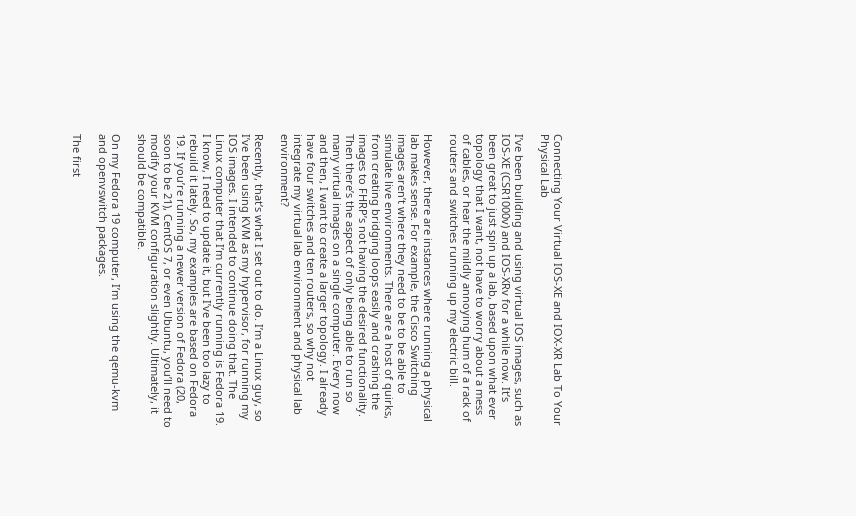Connecting Your Virtual IOS-XE and IOX-XR Lab To Your Physical Lab

I’ve been building and using virtual IOS images, such as IOS-XE (CSR1000v) and IOS-XRv for a while now. It’s been great to just spin up a lab, based upon what ever topology that I want, not have to worry about a mess of cables, or hear the mildly annoying hum of a rack of routers and switches running up my electric bill.

However, there are instances where running a physical lab makes sense. For example, the Cisco Switching images aren’t where they need to be to be able to simulate live environments. There are a host of quirks, from creating bridging loops easily and crashing the images to FHRP’s not having the desired functionality. Then there’s the aspect of only being able to run so many virtual images on a single computer. Every now and then, I want to create a larger topology. I already have four switches and ten routers, so why not integrate my virtual lab environment and physical lab environment?

Recently, that’s what I set out to do. I’m a Linux guy, so I’ve been using KVM as my hypervisor, for running my IOS images. I intended to continue doing that. The Linux computer that I’m currently running is Fedora 19. I know, I need to update it, but I’ve been too lazy to rebuild it lately. So, my examples are based on Fedora 19. If you’re running a newer version of Fedora (20, soon to be 21), CentOS 7, or even Ubuntu, you’ll need to modify your KVM configuration slightly. Ultimately, it should be compatible.

On my Fedora 19 computer, I’m using the qemu-kvm and openvswitch packages.

The first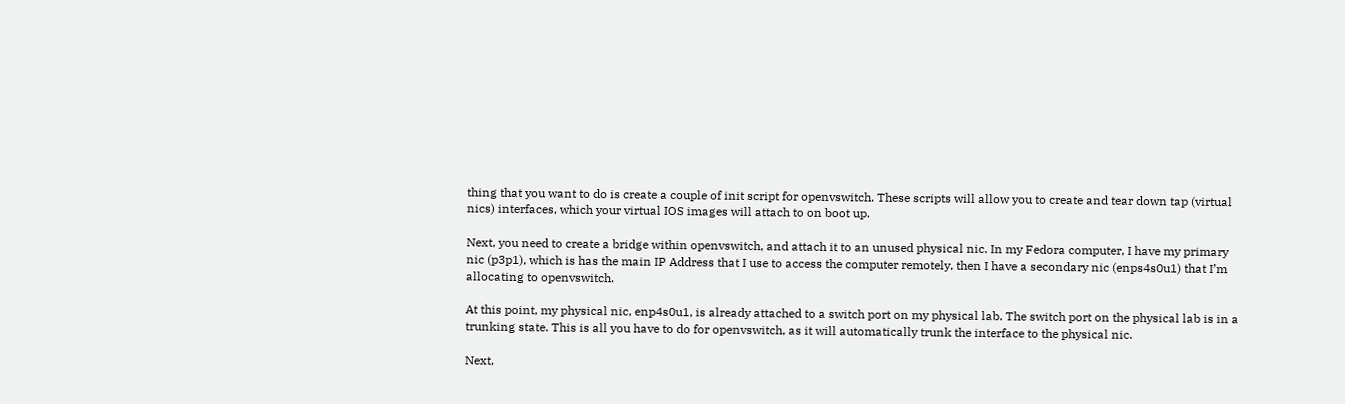thing that you want to do is create a couple of init script for openvswitch. These scripts will allow you to create and tear down tap (virtual nics) interfaces, which your virtual IOS images will attach to on boot up.

Next, you need to create a bridge within openvswitch, and attach it to an unused physical nic. In my Fedora computer, I have my primary nic (p3p1), which is has the main IP Address that I use to access the computer remotely, then I have a secondary nic (enps4s0u1) that I’m allocating to openvswitch.

At this point, my physical nic, enp4s0u1, is already attached to a switch port on my physical lab. The switch port on the physical lab is in a trunking state. This is all you have to do for openvswitch, as it will automatically trunk the interface to the physical nic.

Next,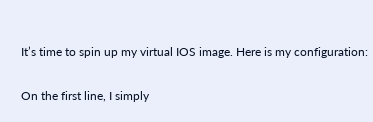It’s time to spin up my virtual IOS image. Here is my configuration:

On the first line, I simply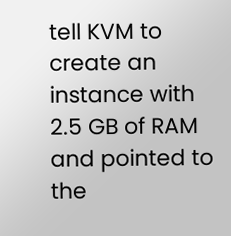tell KVM to create an instance with 2.5 GB of RAM and pointed to the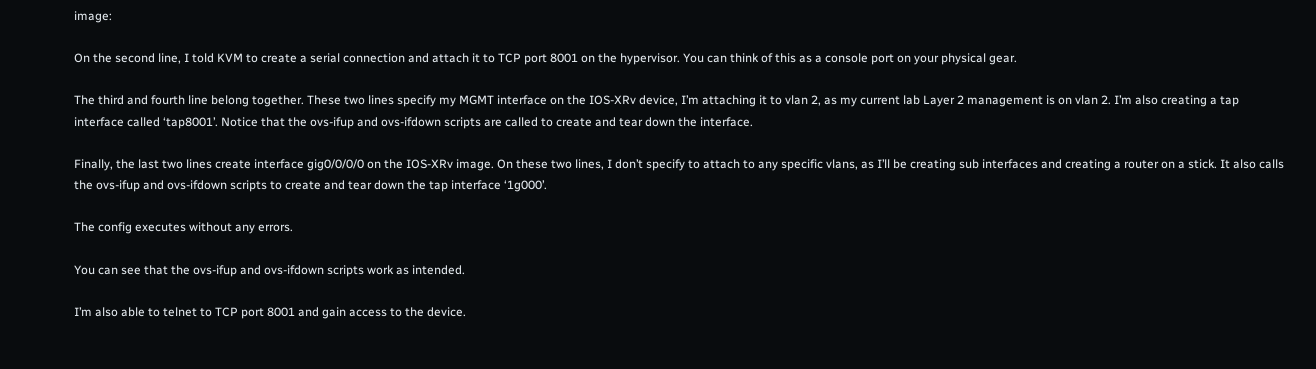image:

On the second line, I told KVM to create a serial connection and attach it to TCP port 8001 on the hypervisor. You can think of this as a console port on your physical gear.

The third and fourth line belong together. These two lines specify my MGMT interface on the IOS-XRv device, I’m attaching it to vlan 2, as my current lab Layer 2 management is on vlan 2. I’m also creating a tap interface called ‘tap8001’. Notice that the ovs-ifup and ovs-ifdown scripts are called to create and tear down the interface.

Finally, the last two lines create interface gig0/0/0/0 on the IOS-XRv image. On these two lines, I don’t specify to attach to any specific vlans, as I’ll be creating sub interfaces and creating a router on a stick. It also calls the ovs-ifup and ovs-ifdown scripts to create and tear down the tap interface ‘1g000’.

The config executes without any errors.

You can see that the ovs-ifup and ovs-ifdown scripts work as intended.

I’m also able to telnet to TCP port 8001 and gain access to the device.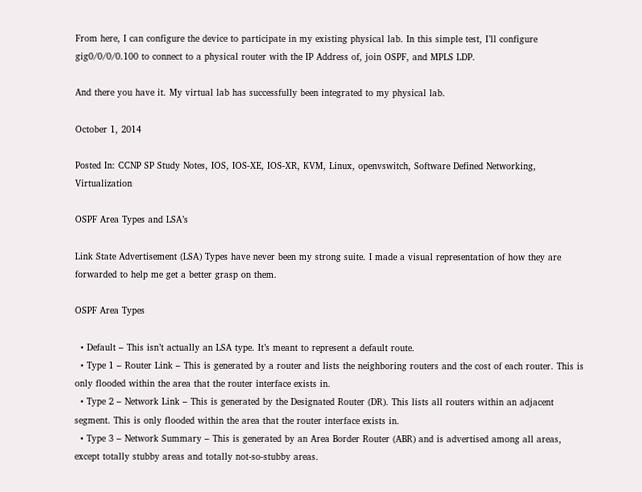From here, I can configure the device to participate in my existing physical lab. In this simple test, I’ll configure gig0/0/0/0.100 to connect to a physical router with the IP Address of, join OSPF, and MPLS LDP.

And there you have it. My virtual lab has successfully been integrated to my physical lab.

October 1, 2014

Posted In: CCNP SP Study Notes, IOS, IOS-XE, IOS-XR, KVM, Linux, openvswitch, Software Defined Networking, Virtualization

OSPF Area Types and LSA’s

Link State Advertisement (LSA) Types have never been my strong suite. I made a visual representation of how they are forwarded to help me get a better grasp on them.

OSPF Area Types

  • Default – This isn’t actually an LSA type. It’s meant to represent a default route.
  • Type 1 – Router Link – This is generated by a router and lists the neighboring routers and the cost of each router. This is only flooded within the area that the router interface exists in.
  • Type 2 – Network Link – This is generated by the Designated Router (DR). This lists all routers within an adjacent segment. This is only flooded within the area that the router interface exists in.
  • Type 3 – Network Summary – This is generated by an Area Border Router (ABR) and is advertised among all areas, except totally stubby areas and totally not-so-stubby areas.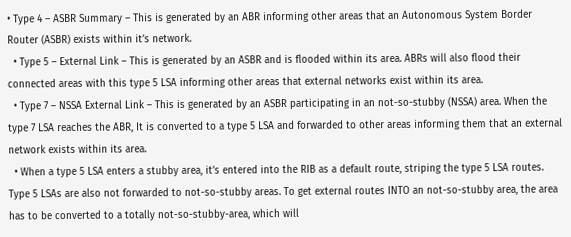• Type 4 – ASBR Summary – This is generated by an ABR informing other areas that an Autonomous System Border Router (ASBR) exists within it’s network.
  • Type 5 – External Link – This is generated by an ASBR and is flooded within its area. ABRs will also flood their connected areas with this type 5 LSA informing other areas that external networks exist within its area.
  • Type 7 – NSSA External Link – This is generated by an ASBR participating in an not-so-stubby (NSSA) area. When the type 7 LSA reaches the ABR, It is converted to a type 5 LSA and forwarded to other areas informing them that an external network exists within its area.
  • When a type 5 LSA enters a stubby area, it’s entered into the RIB as a default route, striping the type 5 LSA routes. Type 5 LSAs are also not forwarded to not-so-stubby areas. To get external routes INTO an not-so-stubby area, the area has to be converted to a totally not-so-stubby-area, which will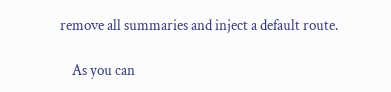remove all summaries and inject a default route.

    As you can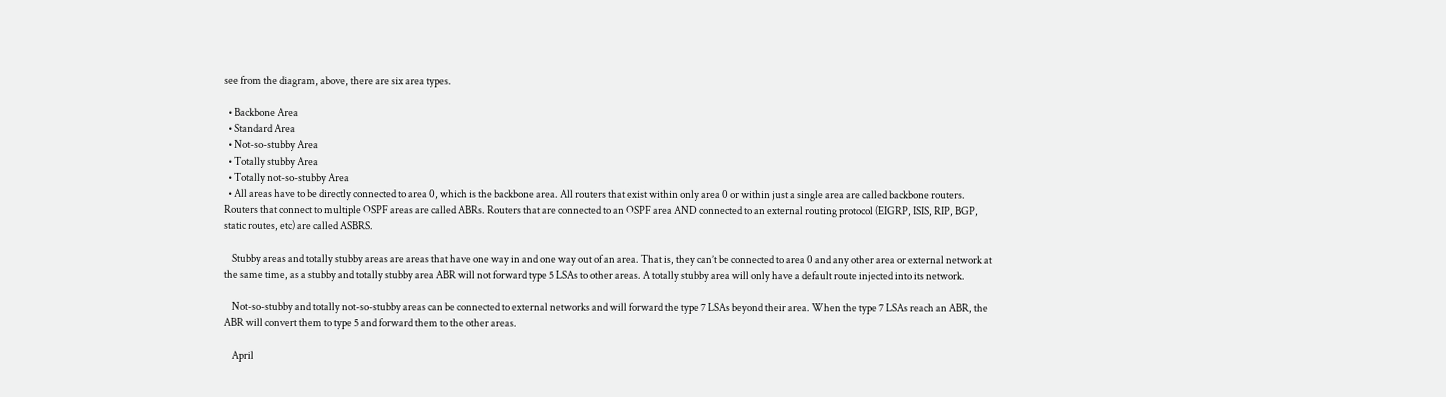see from the diagram, above, there are six area types.

  • Backbone Area
  • Standard Area
  • Not-so-stubby Area
  • Totally stubby Area
  • Totally not-so-stubby Area
  • All areas have to be directly connected to area 0, which is the backbone area. All routers that exist within only area 0 or within just a single area are called backbone routers. Routers that connect to multiple OSPF areas are called ABRs. Routers that are connected to an OSPF area AND connected to an external routing protocol (EIGRP, ISIS, RIP, BGP, static routes, etc) are called ASBRS.

    Stubby areas and totally stubby areas are areas that have one way in and one way out of an area. That is, they can’t be connected to area 0 and any other area or external network at the same time, as a stubby and totally stubby area ABR will not forward type 5 LSAs to other areas. A totally stubby area will only have a default route injected into its network.

    Not-so-stubby and totally not-so-stubby areas can be connected to external networks and will forward the type 7 LSAs beyond their area. When the type 7 LSAs reach an ABR, the ABR will convert them to type 5 and forward them to the other areas.

    April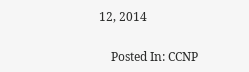12, 2014

    Posted In: CCNP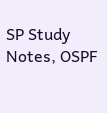SP Study Notes, OSPF